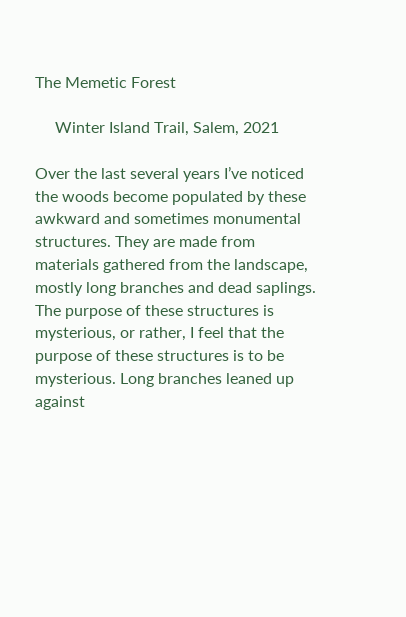The Memetic Forest

     Winter Island Trail, Salem, 2021

Over the last several years I’ve noticed the woods become populated by these awkward and sometimes monumental structures. They are made from materials gathered from the landscape, mostly long branches and dead saplings. The purpose of these structures is mysterious, or rather, I feel that the purpose of these structures is to be mysterious. Long branches leaned up against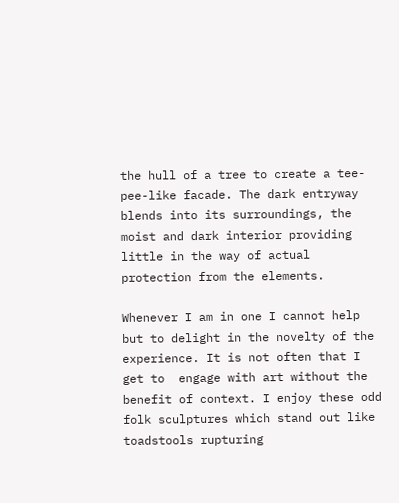the hull of a tree to create a tee-pee-like facade. The dark entryway blends into its surroundings, the moist and dark interior providing little in the way of actual protection from the elements.

Whenever I am in one I cannot help but to delight in the novelty of the experience. It is not often that I get to  engage with art without the benefit of context. I enjoy these odd folk sculptures which stand out like toadstools rupturing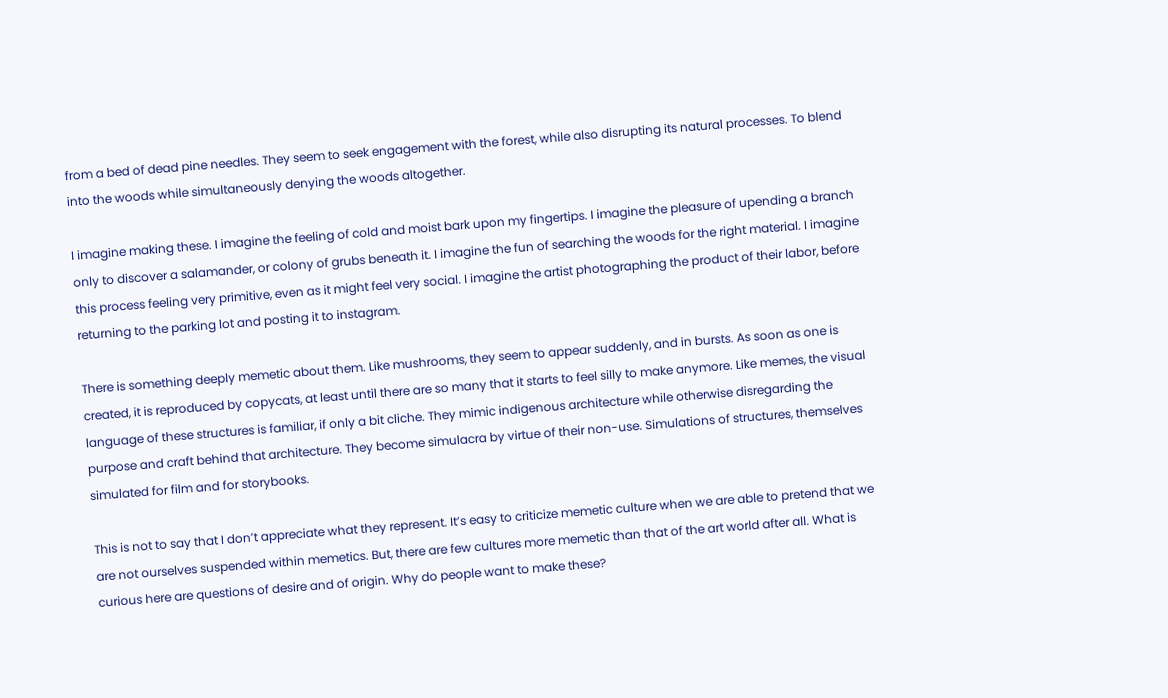from a bed of dead pine needles. They seem to seek engagement with the forest, while also disrupting its natural processes. To blend into the woods while simultaneously denying the woods altogether.

I imagine making these. I imagine the feeling of cold and moist bark upon my fingertips. I imagine the pleasure of upending a branch only to discover a salamander, or colony of grubs beneath it. I imagine the fun of searching the woods for the right material. I imagine this process feeling very primitive, even as it might feel very social. I imagine the artist photographing the product of their labor, before returning to the parking lot and posting it to instagram.

There is something deeply memetic about them. Like mushrooms, they seem to appear suddenly, and in bursts. As soon as one is created, it is reproduced by copycats, at least until there are so many that it starts to feel silly to make anymore. Like memes, the visual language of these structures is familiar, if only a bit cliche. They mimic indigenous architecture while otherwise disregarding the purpose and craft behind that architecture. They become simulacra by virtue of their non-use. Simulations of structures, themselves simulated for film and for storybooks.

This is not to say that I don’t appreciate what they represent. It’s easy to criticize memetic culture when we are able to pretend that we are not ourselves suspended within memetics. But, there are few cultures more memetic than that of the art world after all. What is curious here are questions of desire and of origin. Why do people want to make these?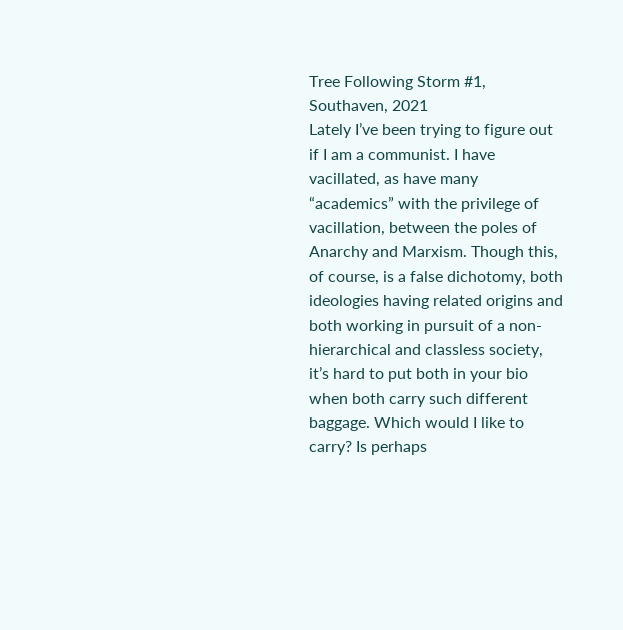Tree Following Storm #1, Southaven, 2021
Lately I’ve been trying to figure out if I am a communist. I have vacillated, as have many “academics” with the privilege of vacillation, between the poles of Anarchy and Marxism. Though this, of course, is a false dichotomy, both ideologies having related origins and both working in pursuit of a non-hierarchical and classless society, it’s hard to put both in your bio when both carry such different baggage. Which would I like to carry? Is perhaps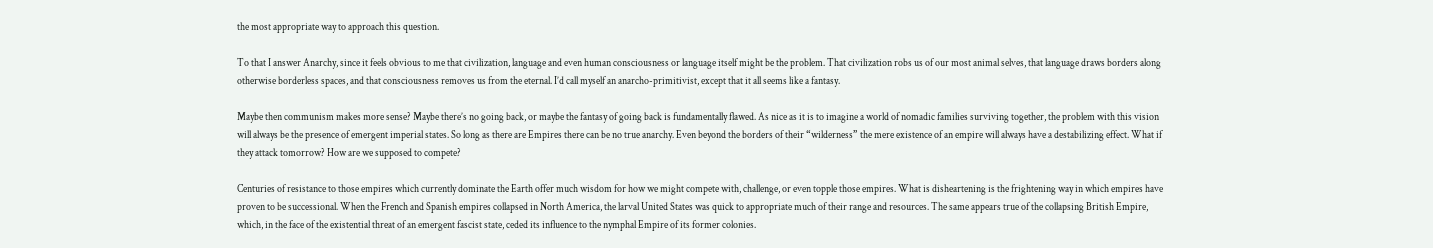the most appropriate way to approach this question.

To that I answer Anarchy, since it feels obvious to me that civilization, language and even human consciousness or language itself might be the problem. That civilization robs us of our most animal selves, that language draws borders along otherwise borderless spaces, and that consciousness removes us from the eternal. I’d call myself an anarcho-primitivist, except that it all seems like a fantasy.

Maybe then communism makes more sense? Maybe there’s no going back, or maybe the fantasy of going back is fundamentally flawed. As nice as it is to imagine a world of nomadic families surviving together, the problem with this vision will always be the presence of emergent imperial states. So long as there are Empires there can be no true anarchy. Even beyond the borders of their “wilderness” the mere existence of an empire will always have a destabilizing effect. What if they attack tomorrow? How are we supposed to compete?

Centuries of resistance to those empires which currently dominate the Earth offer much wisdom for how we might compete with, challenge, or even topple those empires. What is disheartening is the frightening way in which empires have proven to be successional. When the French and Spanish empires collapsed in North America, the larval United States was quick to appropriate much of their range and resources. The same appears true of the collapsing British Empire, which, in the face of the existential threat of an emergent fascist state, ceded its influence to the nymphal Empire of its former colonies.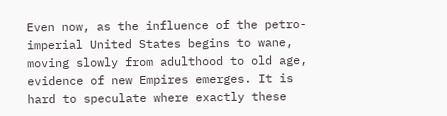Even now, as the influence of the petro-imperial United States begins to wane, moving slowly from adulthood to old age, evidence of new Empires emerges. It is hard to speculate where exactly these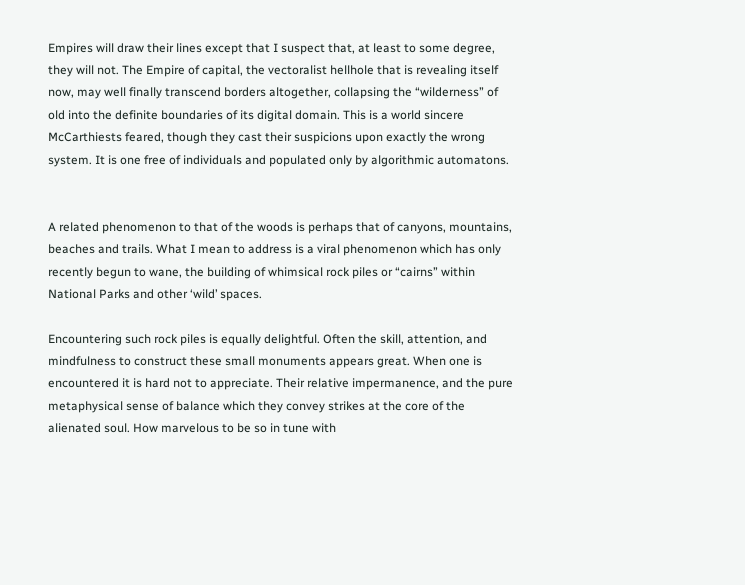Empires will draw their lines except that I suspect that, at least to some degree, they will not. The Empire of capital, the vectoralist hellhole that is revealing itself now, may well finally transcend borders altogether, collapsing the “wilderness” of old into the definite boundaries of its digital domain. This is a world sincere McCarthiests feared, though they cast their suspicions upon exactly the wrong system. It is one free of individuals and populated only by algorithmic automatons.


A related phenomenon to that of the woods is perhaps that of canyons, mountains, beaches and trails. What I mean to address is a viral phenomenon which has only recently begun to wane, the building of whimsical rock piles or “cairns” within National Parks and other ‘wild’ spaces.

Encountering such rock piles is equally delightful. Often the skill, attention, and mindfulness to construct these small monuments appears great. When one is encountered it is hard not to appreciate. Their relative impermanence, and the pure metaphysical sense of balance which they convey strikes at the core of the alienated soul. How marvelous to be so in tune with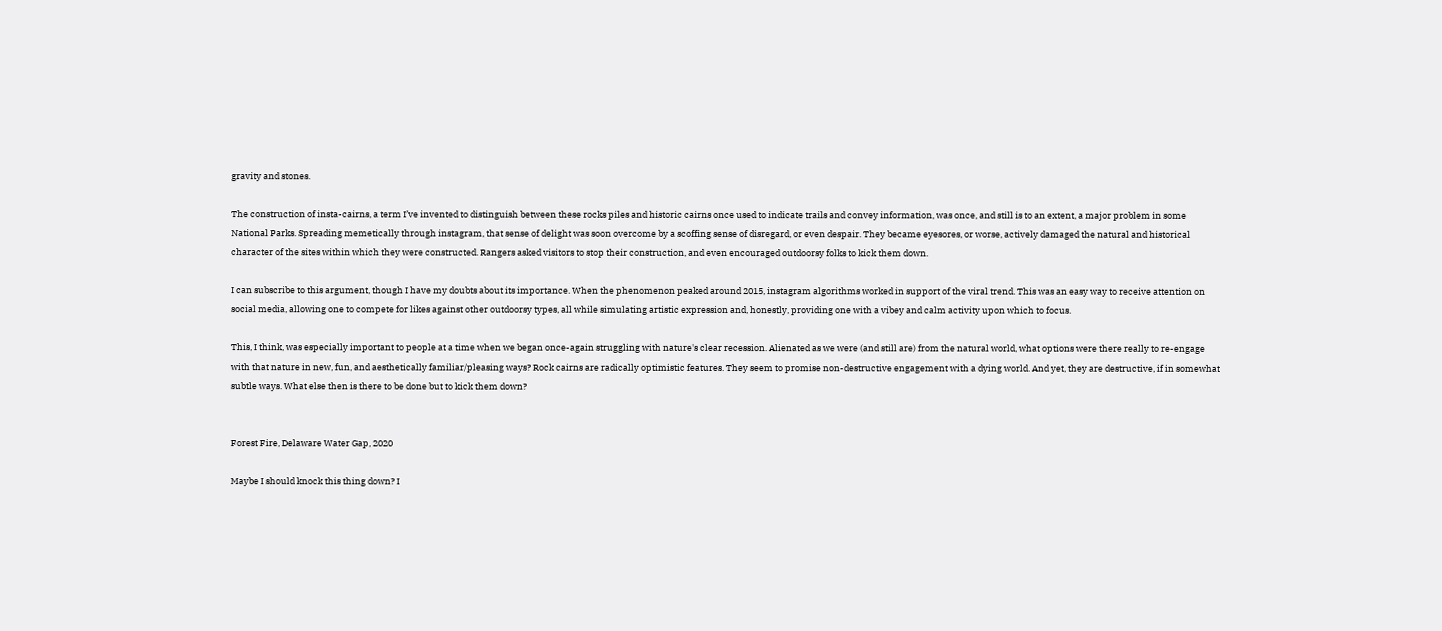gravity and stones.

The construction of insta-cairns, a term I’ve invented to distinguish between these rocks piles and historic cairns once used to indicate trails and convey information, was once, and still is to an extent, a major problem in some National Parks. Spreading memetically through instagram, that sense of delight was soon overcome by a scoffing sense of disregard, or even despair. They became eyesores, or worse, actively damaged the natural and historical character of the sites within which they were constructed. Rangers asked visitors to stop their construction, and even encouraged outdoorsy folks to kick them down.

I can subscribe to this argument, though I have my doubts about its importance. When the phenomenon peaked around 2015, instagram algorithms worked in support of the viral trend. This was an easy way to receive attention on social media, allowing one to compete for likes against other outdoorsy types, all while simulating artistic expression and, honestly, providing one with a vibey and calm activity upon which to focus.

This, I think, was especially important to people at a time when we began once-again struggling with nature's clear recession. Alienated as we were (and still are) from the natural world, what options were there really to re-engage with that nature in new, fun, and aesthetically familiar/pleasing ways? Rock cairns are radically optimistic features. They seem to promise non-destructive engagement with a dying world. And yet, they are destructive, if in somewhat subtle ways. What else then is there to be done but to kick them down?


Forest Fire, Delaware Water Gap, 2020

Maybe I should knock this thing down? I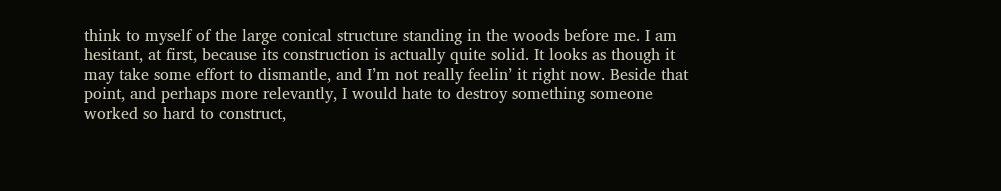think to myself of the large conical structure standing in the woods before me. I am hesitant, at first, because its construction is actually quite solid. It looks as though it may take some effort to dismantle, and I’m not really feelin’ it right now. Beside that point, and perhaps more relevantly, I would hate to destroy something someone worked so hard to construct,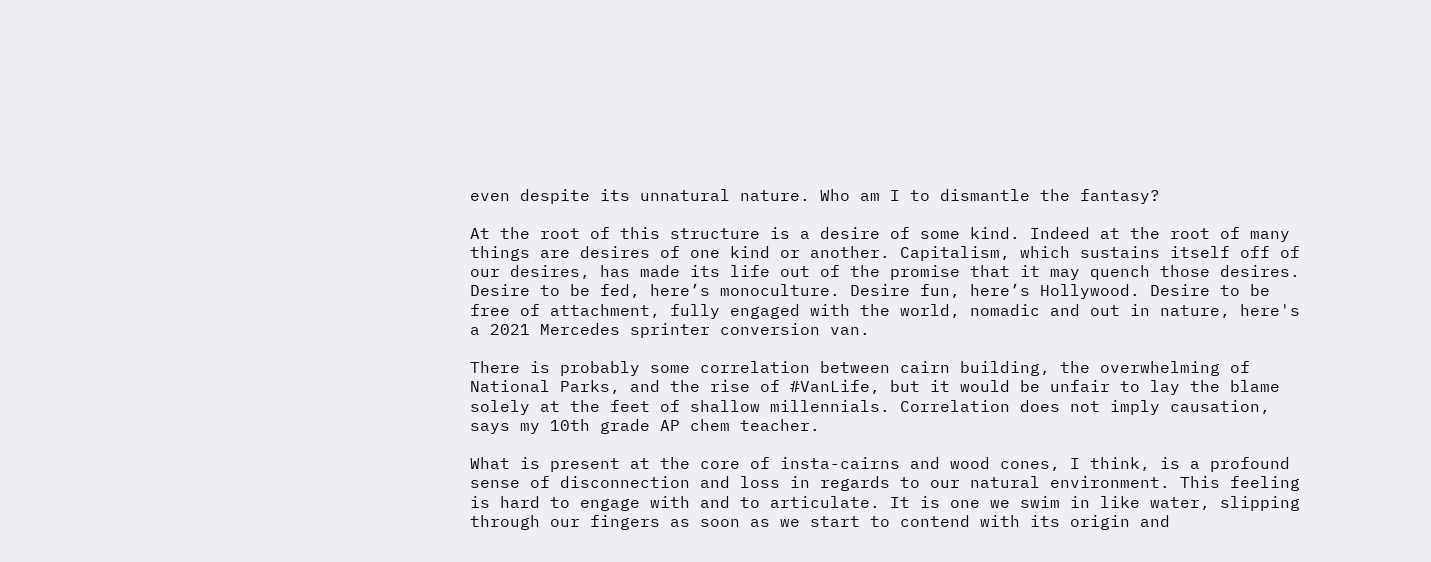even despite its unnatural nature. Who am I to dismantle the fantasy?

At the root of this structure is a desire of some kind. Indeed at the root of many things are desires of one kind or another. Capitalism, which sustains itself off of our desires, has made its life out of the promise that it may quench those desires. Desire to be fed, here’s monoculture. Desire fun, here’s Hollywood. Desire to be free of attachment, fully engaged with the world, nomadic and out in nature, here's a 2021 Mercedes sprinter conversion van.

There is probably some correlation between cairn building, the overwhelming of National Parks, and the rise of #VanLife, but it would be unfair to lay the blame solely at the feet of shallow millennials. Correlation does not imply causation, says my 10th grade AP chem teacher.

What is present at the core of insta-cairns and wood cones, I think, is a profound sense of disconnection and loss in regards to our natural environment. This feeling is hard to engage with and to articulate. It is one we swim in like water, slipping through our fingers as soon as we start to contend with its origin and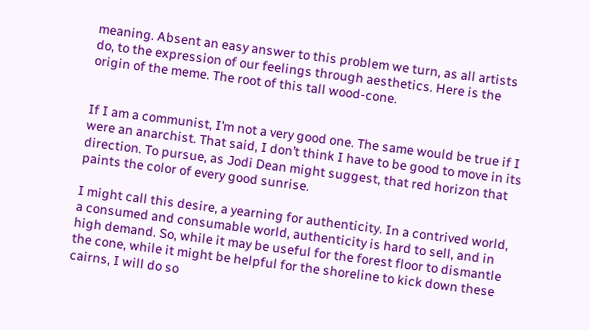meaning. Absent an easy answer to this problem we turn, as all artists do, to the expression of our feelings through aesthetics. Here is the origin of the meme. The root of this tall wood-cone.


If I am a communist, I’m not a very good one. The same would be true if I were an anarchist. That said, I don’t think I have to be good to move in its direction. To pursue, as Jodi Dean might suggest, that red horizon that paints the color of every good sunrise.

I might call this desire, a yearning for authenticity. In a contrived world, a consumed and consumable world, authenticity is hard to sell, and in high demand. So, while it may be useful for the forest floor to dismantle the cone, while it might be helpful for the shoreline to kick down these cairns, I will do so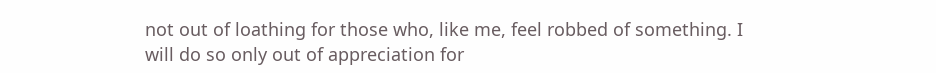not out of loathing for those who, like me, feel robbed of something. I will do so only out of appreciation for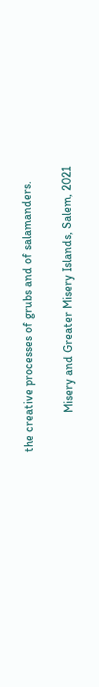the creative processes of grubs and of salamanders.

             Misery and Greater Misery Islands, Salem, 2021